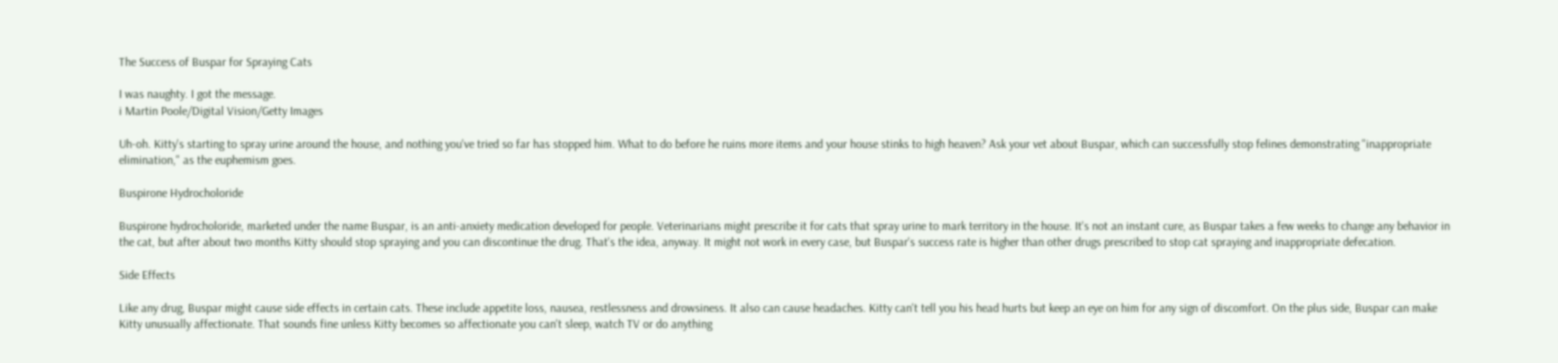The Success of Buspar for Spraying Cats

I was naughty. I got the message.
i Martin Poole/Digital Vision/Getty Images

Uh-oh. Kitty's starting to spray urine around the house, and nothing you've tried so far has stopped him. What to do before he ruins more items and your house stinks to high heaven? Ask your vet about Buspar, which can successfully stop felines demonstrating "inappropriate elimination," as the euphemism goes.

Buspirone Hydrocholoride

Buspirone hydrocholoride, marketed under the name Buspar, is an anti-anxiety medication developed for people. Veterinarians might prescribe it for cats that spray urine to mark territory in the house. It's not an instant cure, as Buspar takes a few weeks to change any behavior in the cat, but after about two months Kitty should stop spraying and you can discontinue the drug. That's the idea, anyway. It might not work in every case, but Buspar's success rate is higher than other drugs prescribed to stop cat spraying and inappropriate defecation.

Side Effects

Like any drug, Buspar might cause side effects in certain cats. These include appetite loss, nausea, restlessness and drowsiness. It also can cause headaches. Kitty can't tell you his head hurts but keep an eye on him for any sign of discomfort. On the plus side, Buspar can make Kitty unusually affectionate. That sounds fine unless Kitty becomes so affectionate you can't sleep, watch TV or do anything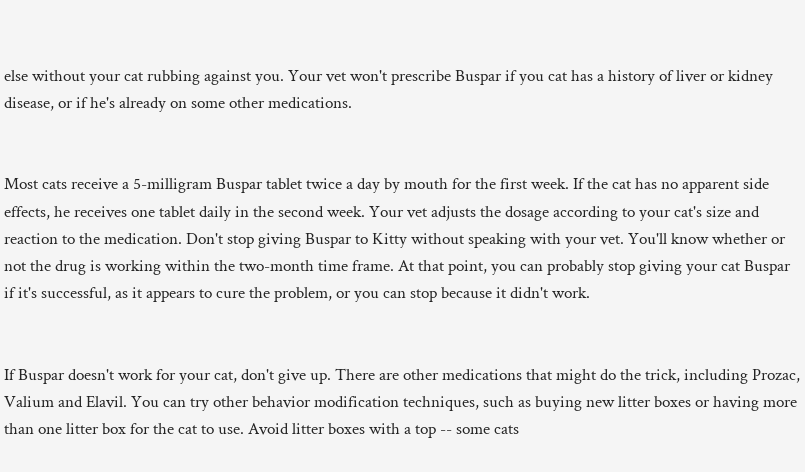else without your cat rubbing against you. Your vet won't prescribe Buspar if you cat has a history of liver or kidney disease, or if he's already on some other medications.


Most cats receive a 5-milligram Buspar tablet twice a day by mouth for the first week. If the cat has no apparent side effects, he receives one tablet daily in the second week. Your vet adjusts the dosage according to your cat's size and reaction to the medication. Don't stop giving Buspar to Kitty without speaking with your vet. You'll know whether or not the drug is working within the two-month time frame. At that point, you can probably stop giving your cat Buspar if it's successful, as it appears to cure the problem, or you can stop because it didn't work.


If Buspar doesn't work for your cat, don't give up. There are other medications that might do the trick, including Prozac, Valium and Elavil. You can try other behavior modification techniques, such as buying new litter boxes or having more than one litter box for the cat to use. Avoid litter boxes with a top -- some cats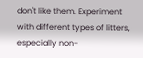don't like them. Experiment with different types of litters, especially non-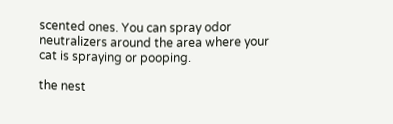scented ones. You can spray odor neutralizers around the area where your cat is spraying or pooping.

the nest